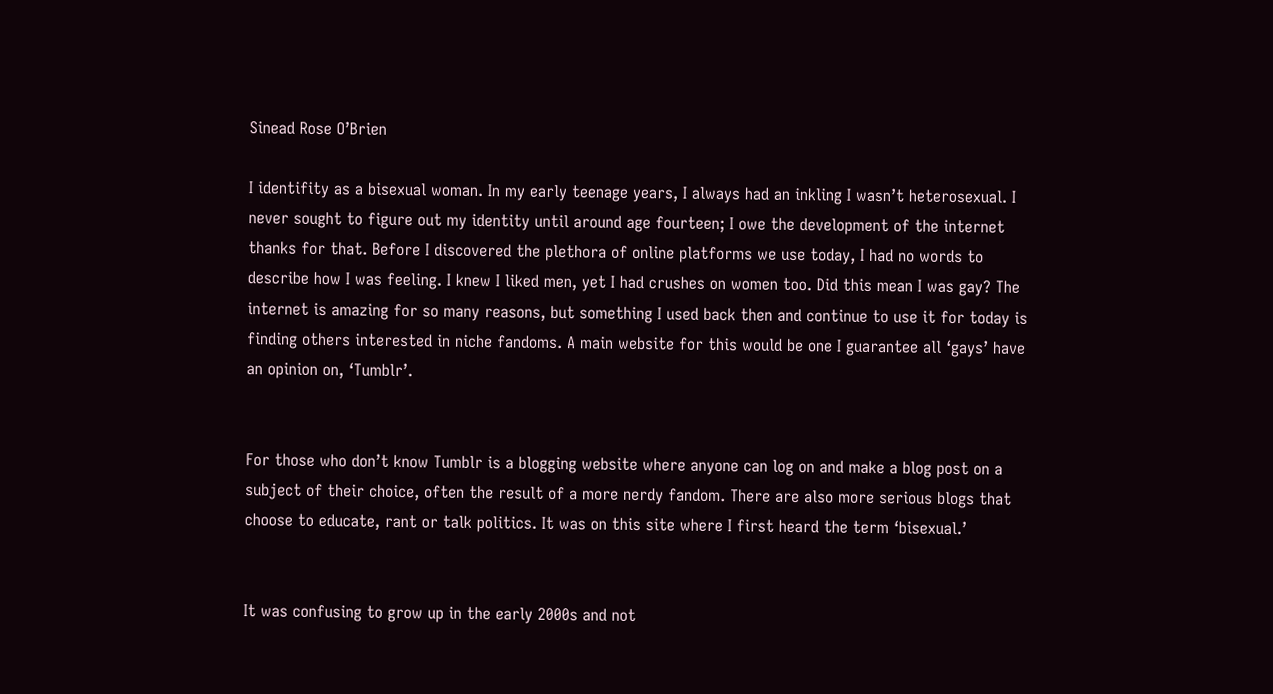Sinead Rose O’Brien

I identifity as a bisexual woman. In my early teenage years, I always had an inkling I wasn’t heterosexual. I never sought to figure out my identity until around age fourteen; I owe the development of the internet thanks for that. Before I discovered the plethora of online platforms we use today, I had no words to describe how I was feeling. I knew I liked men, yet I had crushes on women too. Did this mean I was gay? The internet is amazing for so many reasons, but something I used back then and continue to use it for today is finding others interested in niche fandoms. A main website for this would be one I guarantee all ‘gays’ have an opinion on, ‘Tumblr’.


For those who don’t know Tumblr is a blogging website where anyone can log on and make a blog post on a subject of their choice, often the result of a more nerdy fandom. There are also more serious blogs that choose to educate, rant or talk politics. It was on this site where I first heard the term ‘bisexual.’


It was confusing to grow up in the early 2000s and not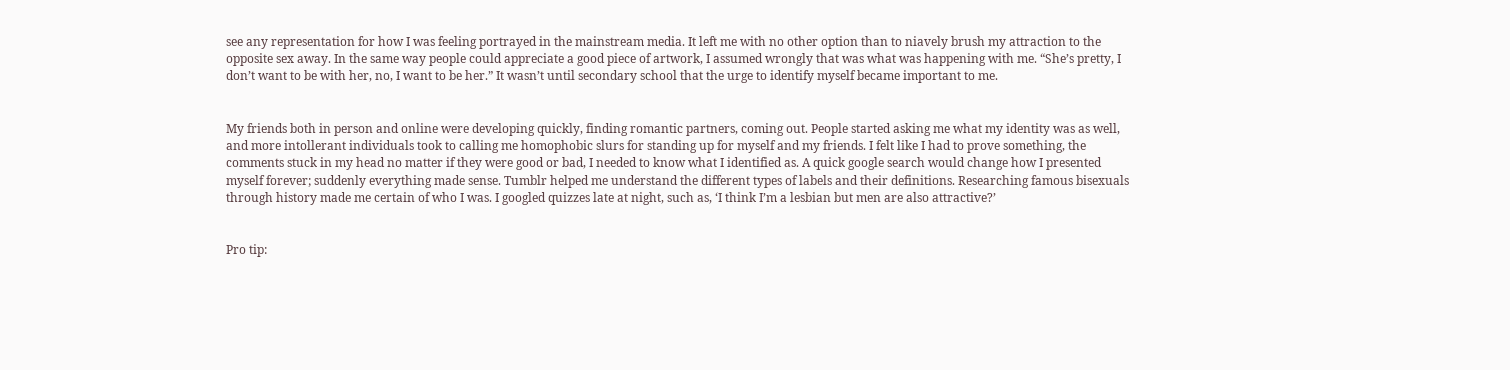see any representation for how I was feeling portrayed in the mainstream media. It left me with no other option than to niavely brush my attraction to the opposite sex away. In the same way people could appreciate a good piece of artwork, I assumed wrongly that was what was happening with me. “She’s pretty, I don’t want to be with her, no, I want to be her.” It wasn’t until secondary school that the urge to identify myself became important to me.


My friends both in person and online were developing quickly, finding romantic partners, coming out. People started asking me what my identity was as well, and more intollerant individuals took to calling me homophobic slurs for standing up for myself and my friends. I felt like I had to prove something, the comments stuck in my head no matter if they were good or bad, I needed to know what I identified as. A quick google search would change how I presented myself forever; suddenly everything made sense. Tumblr helped me understand the different types of labels and their definitions. Researching famous bisexuals through history made me certain of who I was. I googled quizzes late at night, such as, ‘I think I’m a lesbian but men are also attractive?’


Pro tip: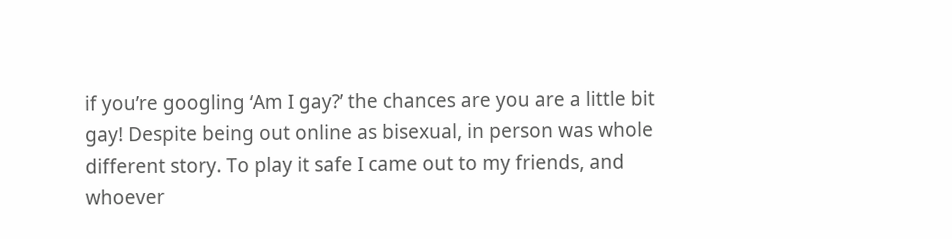if you’re googling ‘Am I gay?’ the chances are you are a little bit gay! Despite being out online as bisexual, in person was whole different story. To play it safe I came out to my friends, and whoever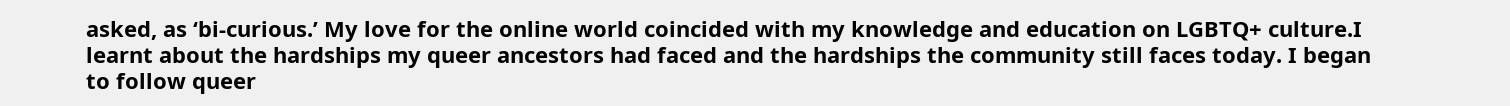asked, as ‘bi-curious.’ My love for the online world coincided with my knowledge and education on LGBTQ+ culture.I learnt about the hardships my queer ancestors had faced and the hardships the community still faces today. I began to follow queer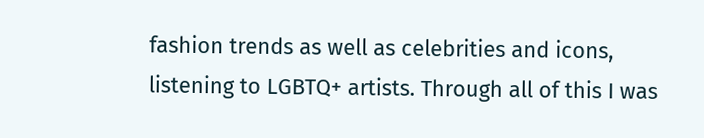fashion trends as well as celebrities and icons, listening to LGBTQ+ artists. Through all of this I was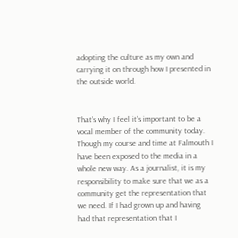adopting the culture as my own and carrying it on through how I presented in the outside world.


That’s why I feel it’s important to be a vocal member of the community today. Though my course and time at Falmouth I have been exposed to the media in a whole new way. As a journalist, it is my responsibility to make sure that we as a community get the representation that we need. If I had grown up and having had that representation that I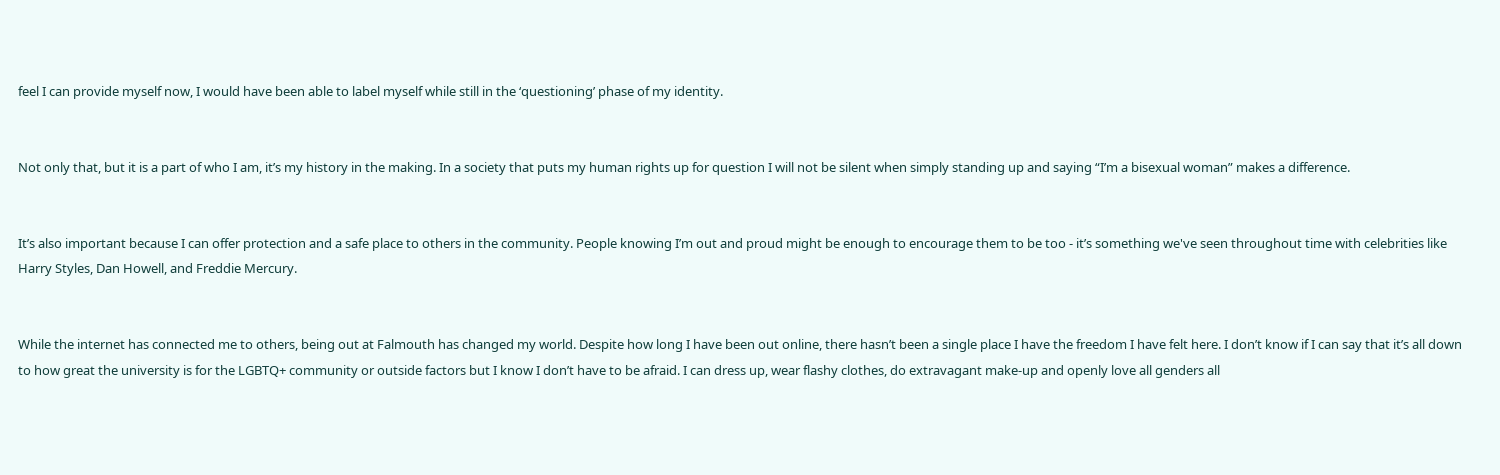feel I can provide myself now, I would have been able to label myself while still in the ‘questioning’ phase of my identity.


Not only that, but it is a part of who I am, it’s my history in the making. In a society that puts my human rights up for question I will not be silent when simply standing up and saying “I’m a bisexual woman” makes a difference.


It’s also important because I can offer protection and a safe place to others in the community. People knowing I’m out and proud might be enough to encourage them to be too - it’s something we've seen throughout time with celebrities like Harry Styles, Dan Howell, and Freddie Mercury.


While the internet has connected me to others, being out at Falmouth has changed my world. Despite how long I have been out online, there hasn’t been a single place I have the freedom I have felt here. I don’t know if I can say that it’s all down to how great the university is for the LGBTQ+ community or outside factors but I know I don’t have to be afraid. I can dress up, wear flashy clothes, do extravagant make-up and openly love all genders all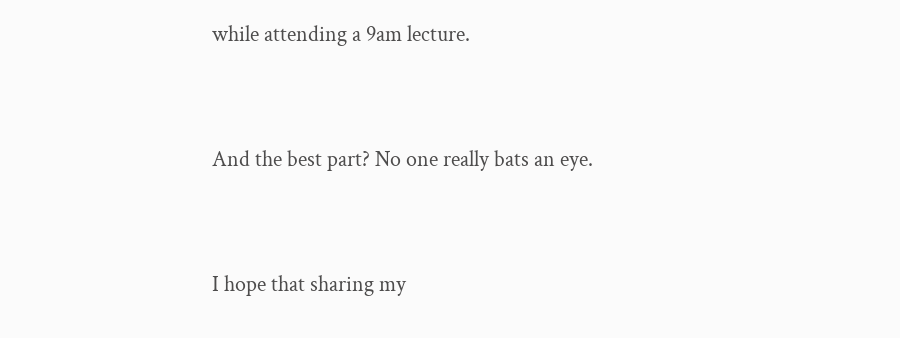while attending a 9am lecture.


And the best part? No one really bats an eye.


I hope that sharing my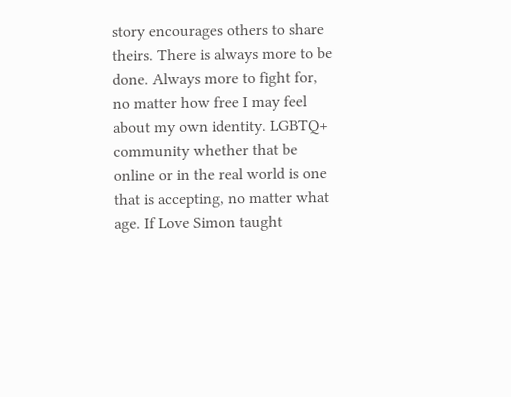story encourages others to share theirs. There is always more to be done. Always more to fight for, no matter how free I may feel about my own identity. LGBTQ+ community whether that be online or in the real world is one that is accepting, no matter what age. If Love Simon taught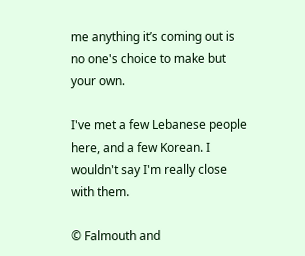me anything it’s coming out is no one's choice to make but your own.

I've met a few Lebanese people here, and a few Korean. I wouldn't say I'm really close with them.

© Falmouth and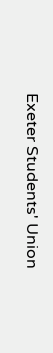Exeter Students' Union